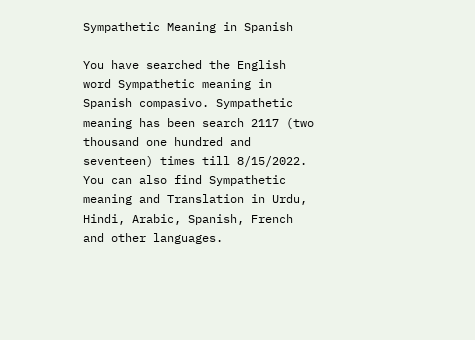Sympathetic Meaning in Spanish

You have searched the English word Sympathetic meaning in Spanish compasivo. Sympathetic meaning has been search 2117 (two thousand one hundred and seventeen) times till 8/15/2022. You can also find Sympathetic meaning and Translation in Urdu, Hindi, Arabic, Spanish, French and other languages.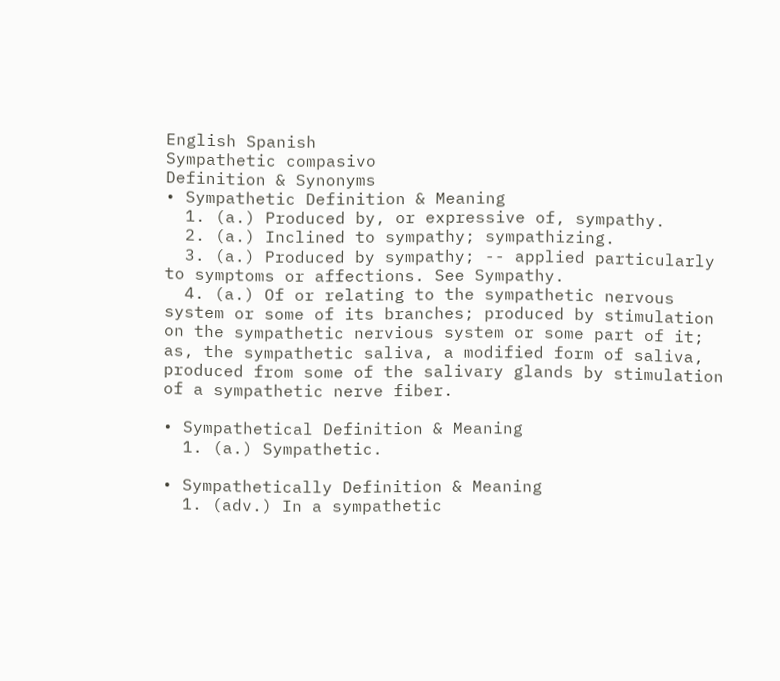English Spanish
Sympathetic compasivo
Definition & Synonyms
• Sympathetic Definition & Meaning
  1. (a.) Produced by, or expressive of, sympathy.
  2. (a.) Inclined to sympathy; sympathizing.
  3. (a.) Produced by sympathy; -- applied particularly to symptoms or affections. See Sympathy.
  4. (a.) Of or relating to the sympathetic nervous system or some of its branches; produced by stimulation on the sympathetic nervious system or some part of it; as, the sympathetic saliva, a modified form of saliva, produced from some of the salivary glands by stimulation of a sympathetic nerve fiber.

• Sympathetical Definition & Meaning
  1. (a.) Sympathetic.

• Sympathetically Definition & Meaning
  1. (adv.) In a sympathetic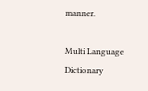manner.

Multi Language Dictionary